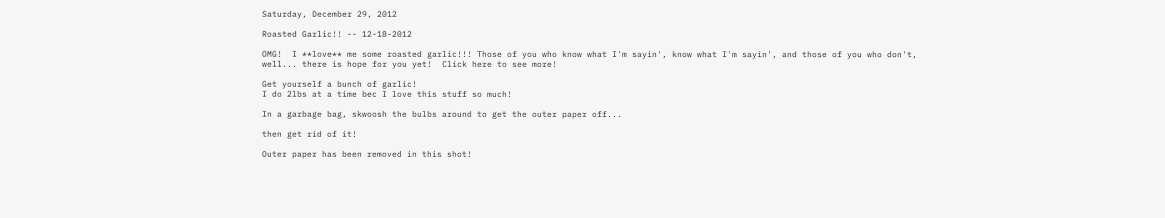Saturday, December 29, 2012

Roasted Garlic!! -- 12-18-2012

OMG!  I **love** me some roasted garlic!!! Those of you who know what I'm sayin', know what I'm sayin', and those of you who don't, well... there is hope for you yet!  Click here to see more!

Get yourself a bunch of garlic!
I do 2lbs at a time bec I love this stuff so much!

In a garbage bag, skwoosh the bulbs around to get the outer paper off...

then get rid of it!

Outer paper has been removed in this shot!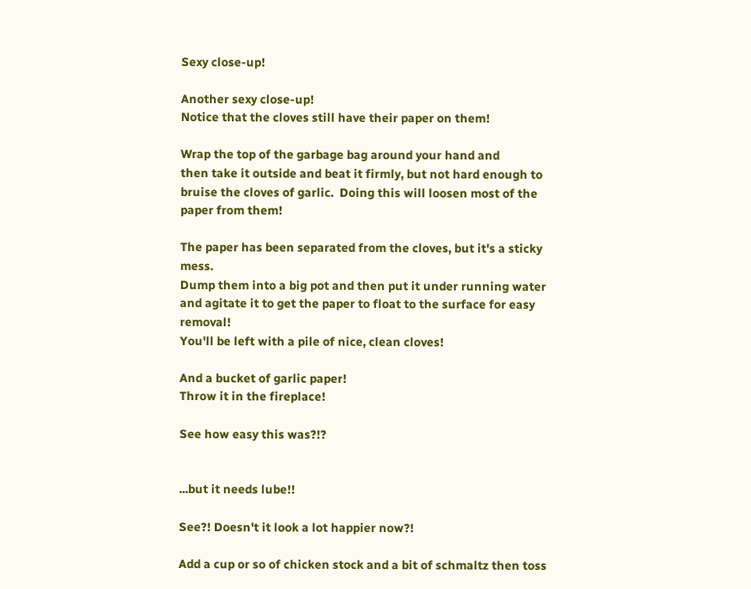Sexy close-up!

Another sexy close-up!
Notice that the cloves still have their paper on them!

Wrap the top of the garbage bag around your hand and
then take it outside and beat it firmly, but not hard enough to
bruise the cloves of garlic.  Doing this will loosen most of the paper from them!

The paper has been separated from the cloves, but it's a sticky mess.
Dump them into a big pot and then put it under running water
and agitate it to get the paper to float to the surface for easy removal!
You'll be left with a pile of nice, clean cloves!

And a bucket of garlic paper!
Throw it in the fireplace!

See how easy this was?!?


...but it needs lube!!

See?! Doesn't it look a lot happier now?!

Add a cup or so of chicken stock and a bit of schmaltz then toss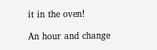it in the oven!

An hour and change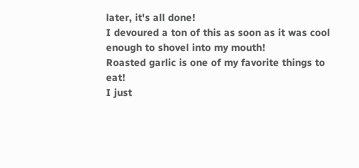later, it's all done!
I devoured a ton of this as soon as it was cool enough to shovel into my mouth!
Roasted garlic is one of my favorite things to eat!
I just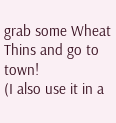grab some Wheat Thins and go to town!
(I also use it in a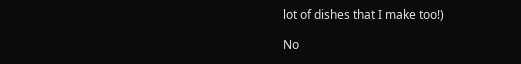lot of dishes that I make too!)

No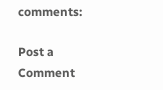comments:

Post a Comment